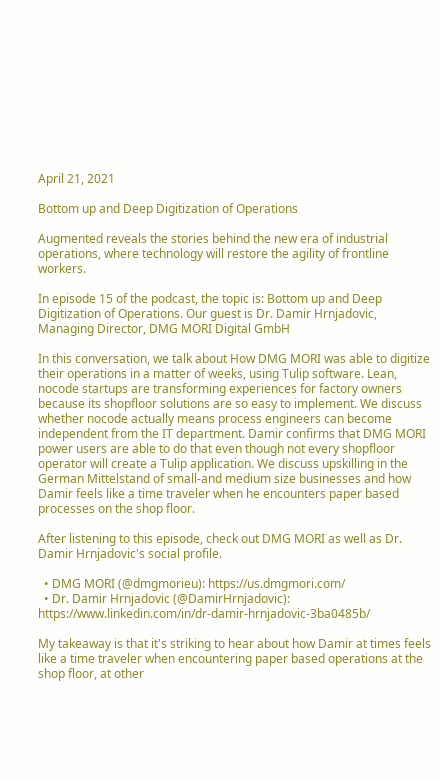April 21, 2021

Bottom up and Deep Digitization of Operations

Augmented reveals the stories behind the new era of industrial operations, where technology will restore the agility of frontline workers.

In episode 15 of the podcast, the topic is: Bottom up and Deep Digitization of Operations. Our guest is Dr. Damir Hrnjadovic, Managing Director, DMG MORI Digital GmbH

In this conversation, we talk about How DMG MORI was able to digitize their operations in a matter of weeks, using Tulip software. Lean, nocode startups are transforming experiences for factory owners because its shopfloor solutions are so easy to implement. We discuss whether nocode actually means process engineers can become independent from the IT department. Damir confirms that DMG MORI power users are able to do that even though not every shopfloor operator will create a Tulip application. We discuss upskilling in the German Mittelstand of small-and medium size businesses and how Damir feels like a time traveler when he encounters paper based processes on the shop floor.

After listening to this episode, check out DMG MORI as well as Dr. Damir Hrnjadovic's social profile.

  • DMG MORI (@dmgmorieu): https://us.dmgmori.com/
  • Dr. Damir Hrnjadovic (@DamirHrnjadovic): https://www.linkedin.com/in/dr-damir-hrnjadovic-3ba0485b/

My takeaway is that it's striking to hear about how Damir at times feels like a time traveler when encountering paper based operations at the shop floor, at other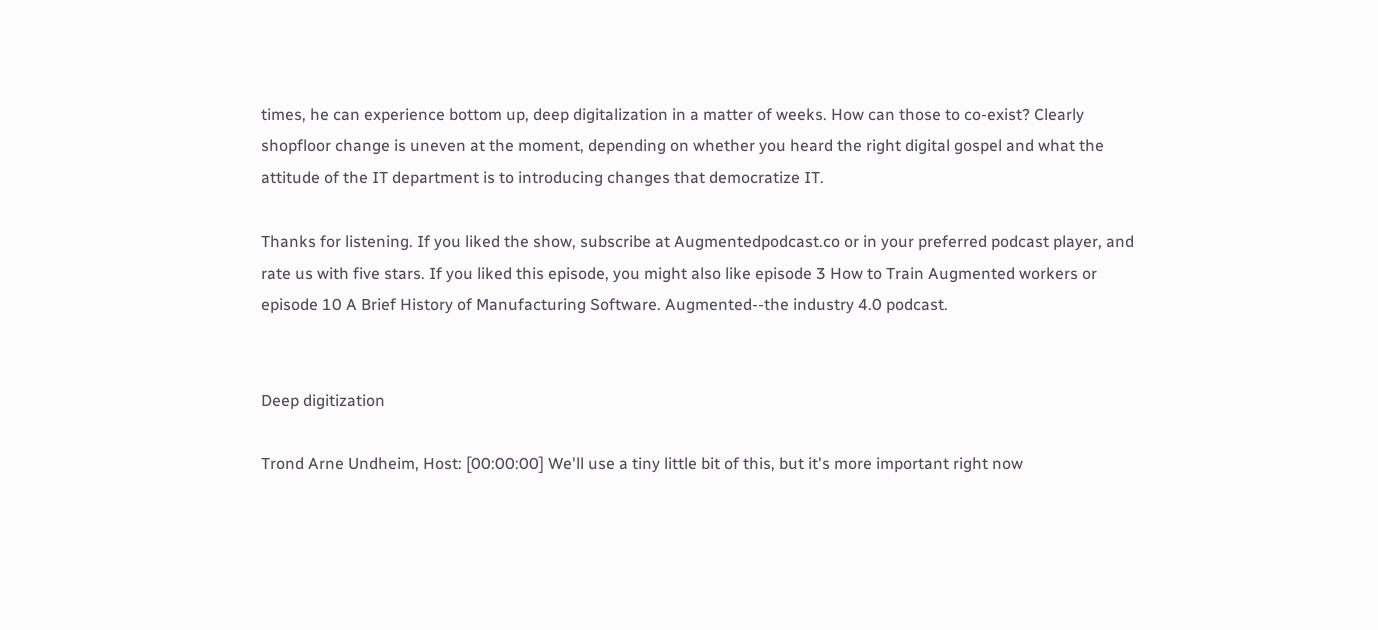times, he can experience bottom up, deep digitalization in a matter of weeks. How can those to co-exist? Clearly shopfloor change is uneven at the moment, depending on whether you heard the right digital gospel and what the attitude of the IT department is to introducing changes that democratize IT.

Thanks for listening. If you liked the show, subscribe at Augmentedpodcast.co or in your preferred podcast player, and rate us with five stars. If you liked this episode, you might also like episode 3 How to Train Augmented workers or episode 10 A Brief History of Manufacturing Software. Augmented--the industry 4.0 podcast.


Deep digitization

Trond Arne Undheim, Host: [00:00:00] We'll use a tiny little bit of this, but it's more important right now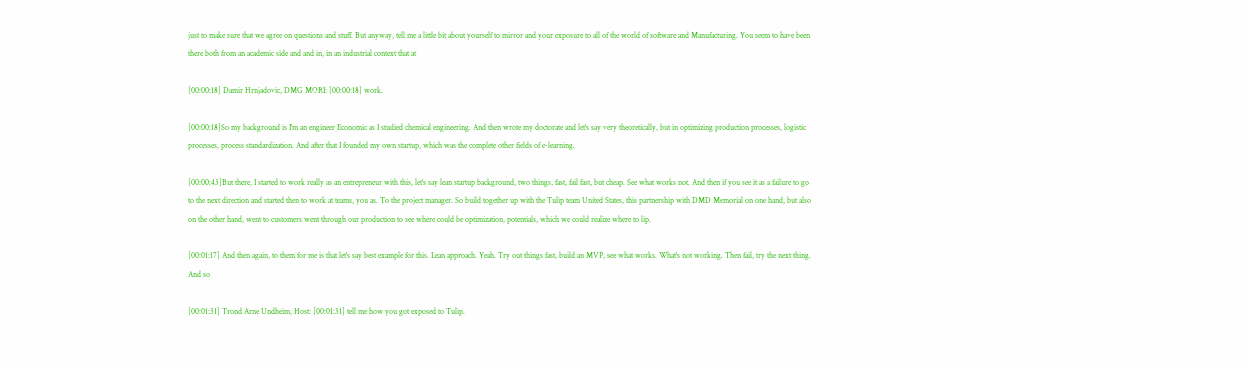just to make sure that we agree on questions and stuff. But anyway, tell me a little bit about yourself to mirror and your exposure to all of the world of software and Manufacturing. You seem to have been there both from an academic side and and in, in an industrial context that at

[00:00:18] Damir Hrnjadovic, DMG MORI: [00:00:18] work.

[00:00:18]So my background is I'm an engineer Economic as I studied chemical engineering. And then wrote my doctorate and let's say very theoretically, but in optimizing production processes, logistic processes, process standardization. And after that I founded my own startup, which was the complete other fields of e-learning.

[00:00:43]But there, I started to work really as an entrepreneur with this, let's say lean startup background, two things, fast, fail fast, but cheap. See what works not. And then if you see it as a failure to go to the next direction and started then to work at teams, you as. To the project manager. So build together up with the Tulip team United States, this partnership with DMD Memorial on one hand, but also on the other hand, went to customers went through our production to see where could be optimization, potentials, which we could realize where to lip.

[00:01:17] And then again, to them for me is that let's say best example for this. Lean approach. Yeah. Try out things fast, build an MVP, see what works. What's not working. Then fail, try the next thing. And so

[00:01:31] Trond Arne Undheim, Host: [00:01:31] tell me how you got exposed to Tulip.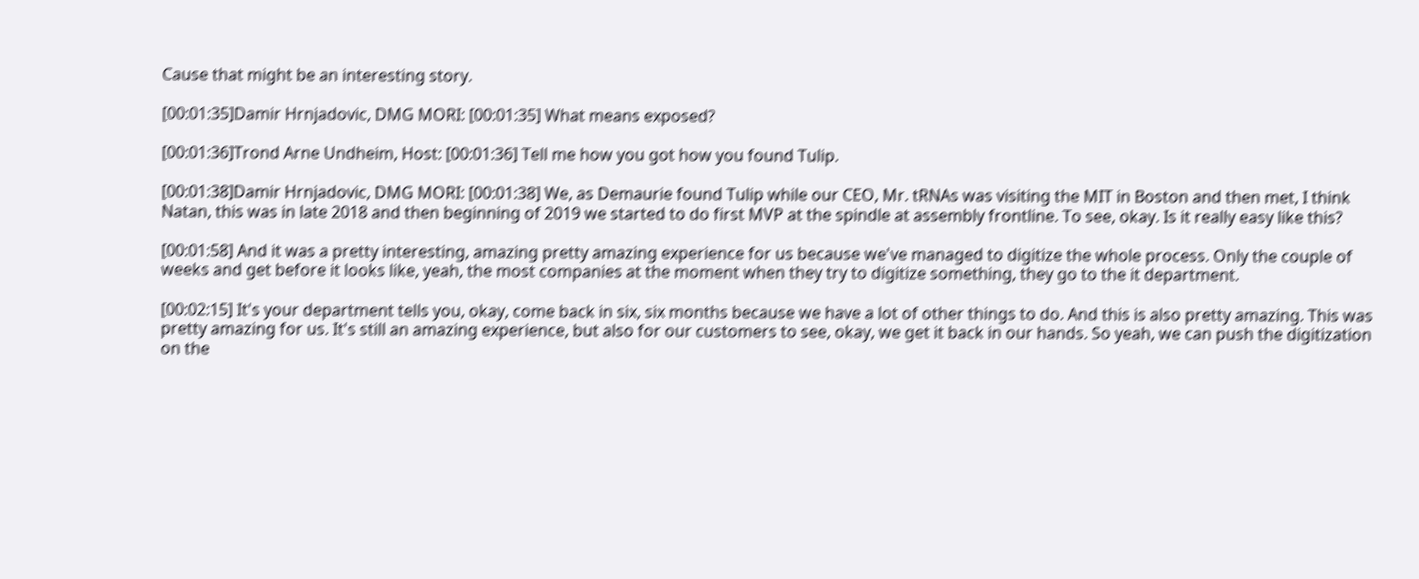Cause that might be an interesting story.

[00:01:35]Damir Hrnjadovic, DMG MORI: [00:01:35] What means exposed?

[00:01:36]Trond Arne Undheim, Host: [00:01:36] Tell me how you got how you found Tulip.

[00:01:38]Damir Hrnjadovic, DMG MORI: [00:01:38] We, as Demaurie found Tulip while our CEO, Mr. tRNAs was visiting the MIT in Boston and then met, I think Natan, this was in late 2018 and then beginning of 2019 we started to do first MVP at the spindle at assembly frontline. To see, okay. Is it really easy like this?

[00:01:58] And it was a pretty interesting, amazing pretty amazing experience for us because we've managed to digitize the whole process. Only the couple of weeks and get before it looks like, yeah, the most companies at the moment when they try to digitize something, they go to the it department.

[00:02:15] It's your department tells you, okay, come back in six, six months because we have a lot of other things to do. And this is also pretty amazing. This was pretty amazing for us. It's still an amazing experience, but also for our customers to see, okay, we get it back in our hands. So yeah, we can push the digitization on the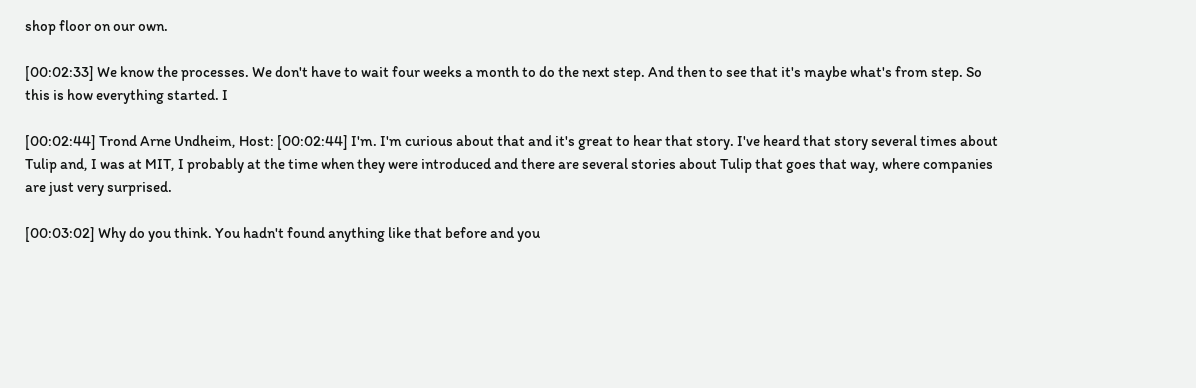shop floor on our own.

[00:02:33] We know the processes. We don't have to wait four weeks a month to do the next step. And then to see that it's maybe what's from step. So this is how everything started. I

[00:02:44] Trond Arne Undheim, Host: [00:02:44] I'm. I'm curious about that and it's great to hear that story. I've heard that story several times about Tulip and, I was at MIT, I probably at the time when they were introduced and there are several stories about Tulip that goes that way, where companies are just very surprised.

[00:03:02] Why do you think. You hadn't found anything like that before and you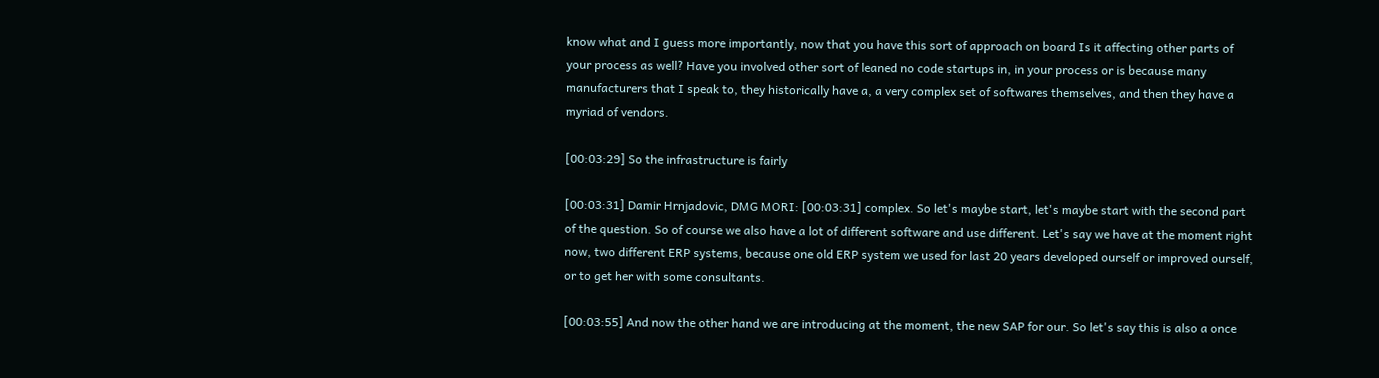know what and I guess more importantly, now that you have this sort of approach on board Is it affecting other parts of your process as well? Have you involved other sort of leaned no code startups in, in your process or is because many manufacturers that I speak to, they historically have a, a very complex set of softwares themselves, and then they have a myriad of vendors.

[00:03:29] So the infrastructure is fairly

[00:03:31] Damir Hrnjadovic, DMG MORI: [00:03:31] complex. So let's maybe start, let's maybe start with the second part of the question. So of course we also have a lot of different software and use different. Let's say we have at the moment right now, two different ERP systems, because one old ERP system we used for last 20 years developed ourself or improved ourself, or to get her with some consultants.

[00:03:55] And now the other hand we are introducing at the moment, the new SAP for our. So let's say this is also a once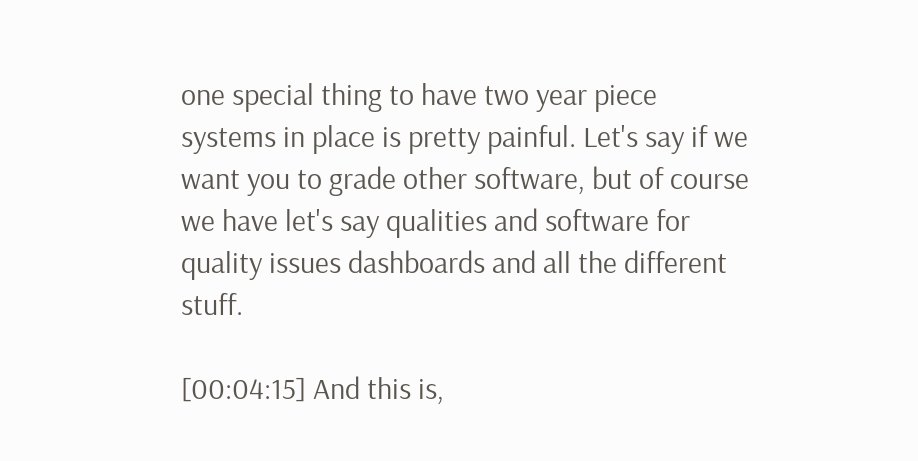one special thing to have two year piece systems in place is pretty painful. Let's say if we want you to grade other software, but of course we have let's say qualities and software for quality issues dashboards and all the different stuff.

[00:04:15] And this is,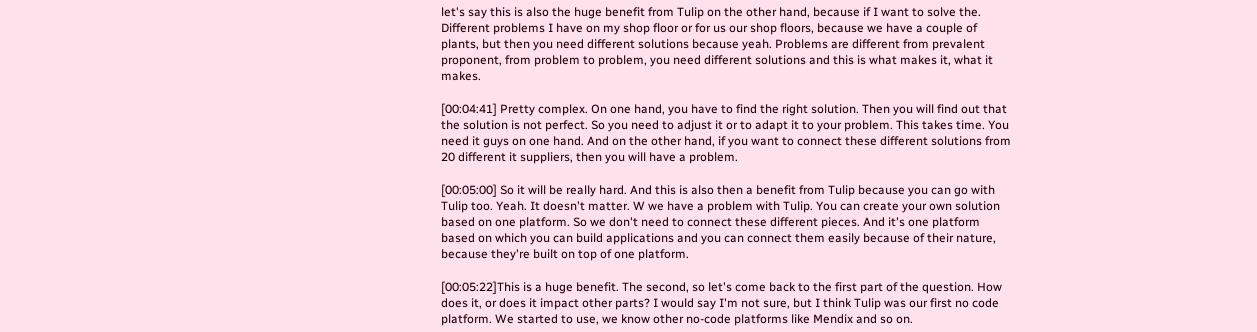let's say this is also the huge benefit from Tulip on the other hand, because if I want to solve the. Different problems I have on my shop floor or for us our shop floors, because we have a couple of plants, but then you need different solutions because yeah. Problems are different from prevalent proponent, from problem to problem, you need different solutions and this is what makes it, what it makes.

[00:04:41] Pretty complex. On one hand, you have to find the right solution. Then you will find out that the solution is not perfect. So you need to adjust it or to adapt it to your problem. This takes time. You need it guys on one hand. And on the other hand, if you want to connect these different solutions from 20 different it suppliers, then you will have a problem.

[00:05:00] So it will be really hard. And this is also then a benefit from Tulip because you can go with Tulip too. Yeah. It doesn't matter. W we have a problem with Tulip. You can create your own solution based on one platform. So we don't need to connect these different pieces. And it's one platform based on which you can build applications and you can connect them easily because of their nature, because they're built on top of one platform.

[00:05:22]This is a huge benefit. The second, so let's come back to the first part of the question. How does it, or does it impact other parts? I would say I'm not sure, but I think Tulip was our first no code platform. We started to use, we know other no-code platforms like Mendix and so on.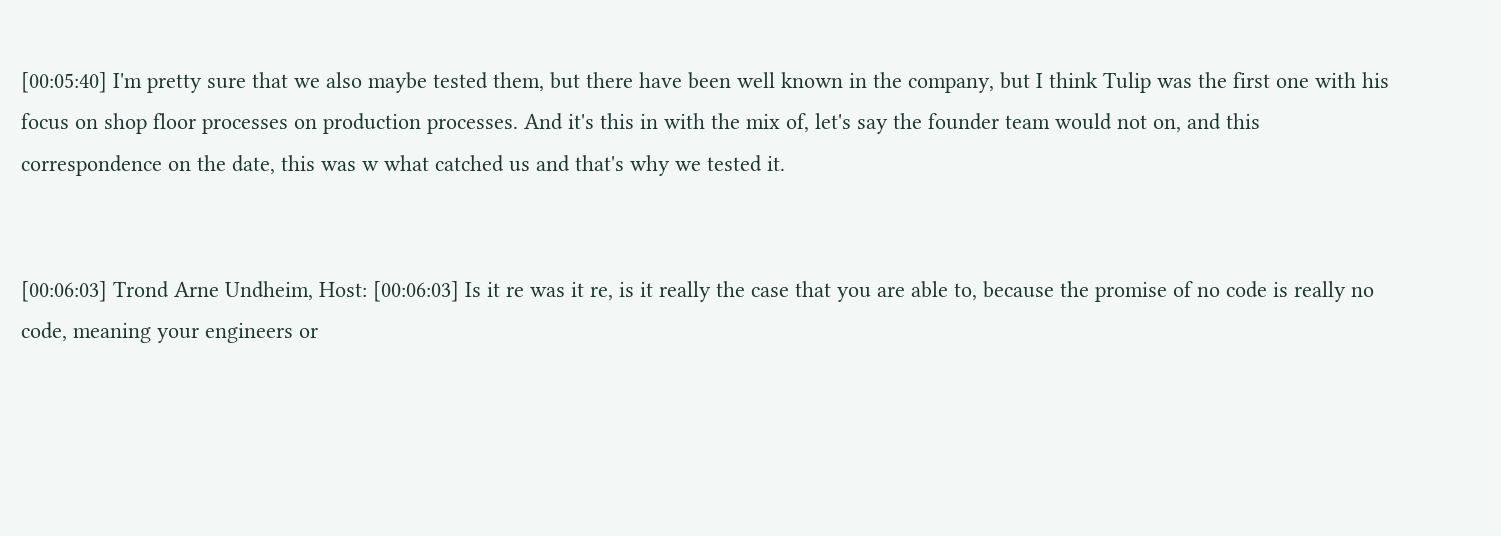[00:05:40] I'm pretty sure that we also maybe tested them, but there have been well known in the company, but I think Tulip was the first one with his focus on shop floor processes on production processes. And it's this in with the mix of, let's say the founder team would not on, and this correspondence on the date, this was w what catched us and that's why we tested it.


[00:06:03] Trond Arne Undheim, Host: [00:06:03] Is it re was it re, is it really the case that you are able to, because the promise of no code is really no code, meaning your engineers or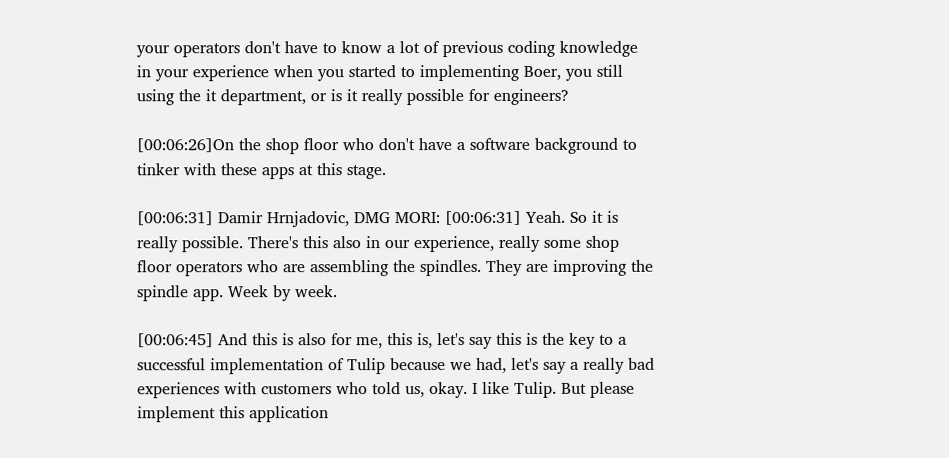your operators don't have to know a lot of previous coding knowledge in your experience when you started to implementing Boer, you still using the it department, or is it really possible for engineers?

[00:06:26]On the shop floor who don't have a software background to tinker with these apps at this stage.

[00:06:31] Damir Hrnjadovic, DMG MORI: [00:06:31] Yeah. So it is really possible. There's this also in our experience, really some shop floor operators who are assembling the spindles. They are improving the spindle app. Week by week.

[00:06:45] And this is also for me, this is, let's say this is the key to a successful implementation of Tulip because we had, let's say a really bad experiences with customers who told us, okay. I like Tulip. But please implement this application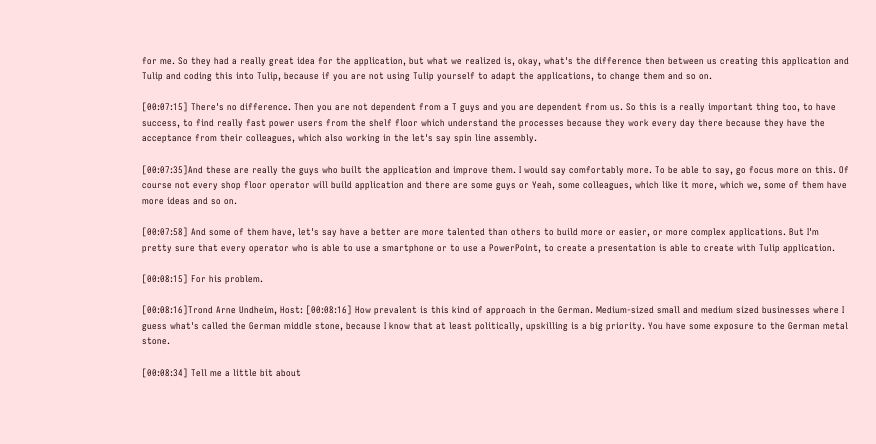for me. So they had a really great idea for the application, but what we realized is, okay, what's the difference then between us creating this application and Tulip and coding this into Tulip, because if you are not using Tulip yourself to adapt the applications, to change them and so on.

[00:07:15] There's no difference. Then you are not dependent from a T guys and you are dependent from us. So this is a really important thing too, to have success, to find really fast power users from the shelf floor which understand the processes because they work every day there because they have the acceptance from their colleagues, which also working in the let's say spin line assembly.

[00:07:35]And these are really the guys who built the application and improve them. I would say comfortably more. To be able to say, go focus more on this. Of course not every shop floor operator will build application and there are some guys or Yeah, some colleagues, which like it more, which we, some of them have more ideas and so on.

[00:07:58] And some of them have, let's say have a better are more talented than others to build more or easier, or more complex applications. But I'm pretty sure that every operator who is able to use a smartphone or to use a PowerPoint, to create a presentation is able to create with Tulip application.

[00:08:15] For his problem.

[00:08:16]Trond Arne Undheim, Host: [00:08:16] How prevalent is this kind of approach in the German. Medium-sized small and medium sized businesses where I guess what's called the German middle stone, because I know that at least politically, upskilling is a big priority. You have some exposure to the German metal stone.

[00:08:34] Tell me a little bit about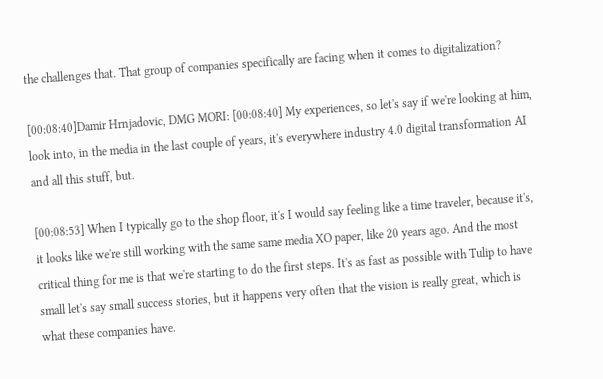the challenges that. That group of companies specifically are facing when it comes to digitalization?

[00:08:40]Damir Hrnjadovic, DMG MORI: [00:08:40] My experiences, so let's say if we're looking at him, look into, in the media in the last couple of years, it's everywhere industry 4.0 digital transformation AI and all this stuff, but.

[00:08:53] When I typically go to the shop floor, it's I would say feeling like a time traveler, because it's, it looks like we're still working with the same same media XO paper, like 20 years ago. And the most critical thing for me is that we're starting to do the first steps. It's as fast as possible with Tulip to have small let's say small success stories, but it happens very often that the vision is really great, which is what these companies have.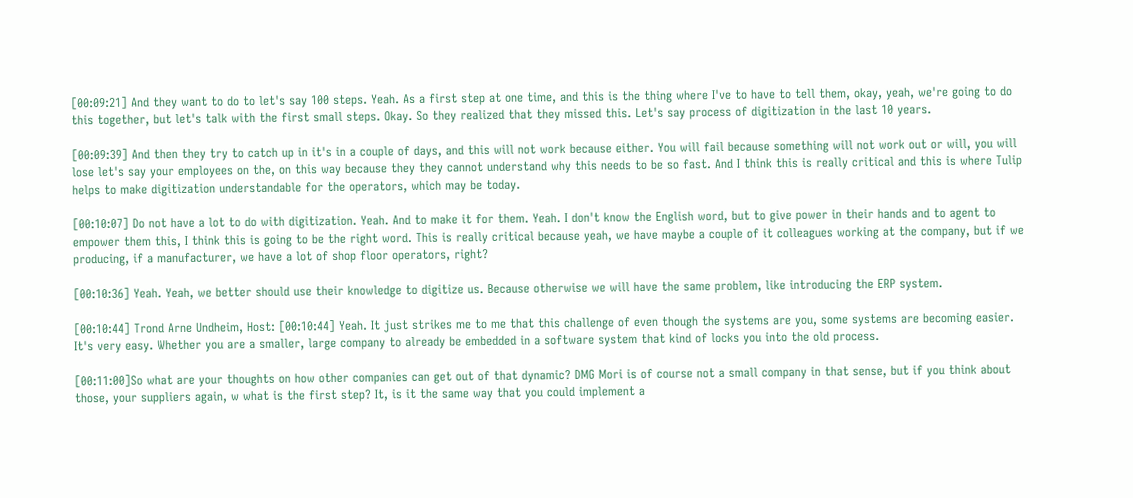[00:09:21] And they want to do to let's say 100 steps. Yeah. As a first step at one time, and this is the thing where I've to have to tell them, okay, yeah, we're going to do this together, but let's talk with the first small steps. Okay. So they realized that they missed this. Let's say process of digitization in the last 10 years.

[00:09:39] And then they try to catch up in it's in a couple of days, and this will not work because either. You will fail because something will not work out or will, you will lose let's say your employees on the, on this way because they they cannot understand why this needs to be so fast. And I think this is really critical and this is where Tulip helps to make digitization understandable for the operators, which may be today.

[00:10:07] Do not have a lot to do with digitization. Yeah. And to make it for them. Yeah. I don't know the English word, but to give power in their hands and to agent to empower them this, I think this is going to be the right word. This is really critical because yeah, we have maybe a couple of it colleagues working at the company, but if we producing, if a manufacturer, we have a lot of shop floor operators, right?

[00:10:36] Yeah. Yeah, we better should use their knowledge to digitize us. Because otherwise we will have the same problem, like introducing the ERP system.

[00:10:44] Trond Arne Undheim, Host: [00:10:44] Yeah. It just strikes me to me that this challenge of even though the systems are you, some systems are becoming easier. It's very easy. Whether you are a smaller, large company to already be embedded in a software system that kind of locks you into the old process.

[00:11:00]So what are your thoughts on how other companies can get out of that dynamic? DMG Mori is of course not a small company in that sense, but if you think about those, your suppliers again, w what is the first step? It, is it the same way that you could implement a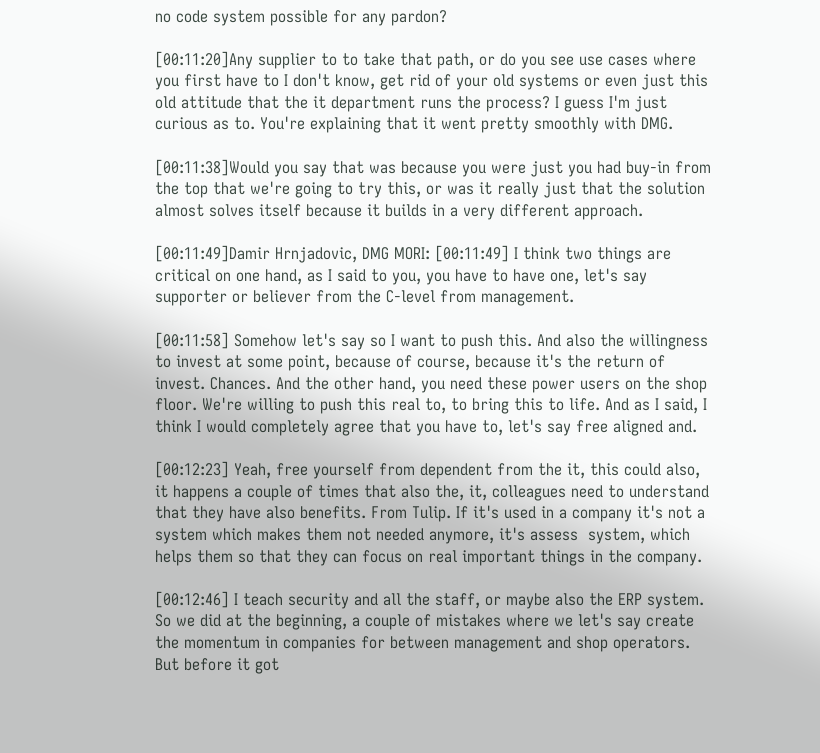no code system possible for any pardon?

[00:11:20]Any supplier to to take that path, or do you see use cases where you first have to I don't know, get rid of your old systems or even just this old attitude that the it department runs the process? I guess I'm just curious as to. You're explaining that it went pretty smoothly with DMG.

[00:11:38]Would you say that was because you were just you had buy-in from the top that we're going to try this, or was it really just that the solution almost solves itself because it builds in a very different approach.

[00:11:49]Damir Hrnjadovic, DMG MORI: [00:11:49] I think two things are critical on one hand, as I said to you, you have to have one, let's say supporter or believer from the C-level from management.

[00:11:58] Somehow let's say so I want to push this. And also the willingness to invest at some point, because of course, because it's the return of invest. Chances. And the other hand, you need these power users on the shop floor. We're willing to push this real to, to bring this to life. And as I said, I think I would completely agree that you have to, let's say free aligned and.

[00:12:23] Yeah, free yourself from dependent from the it, this could also, it happens a couple of times that also the, it, colleagues need to understand that they have also benefits. From Tulip. If it's used in a company it's not a system which makes them not needed anymore, it's assess  system, which helps them so that they can focus on real important things in the company.

[00:12:46] I teach security and all the staff, or maybe also the ERP system. So we did at the beginning, a couple of mistakes where we let's say create the momentum in companies for between management and shop operators. But before it got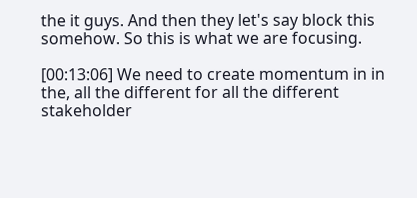the it guys. And then they let's say block this somehow. So this is what we are focusing.

[00:13:06] We need to create momentum in in the, all the different for all the different stakeholder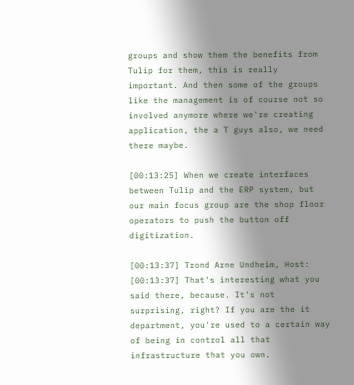groups and show them the benefits from Tulip for them, this is really important. And then some of the groups like the management is of course not so involved anymore where we're creating application, the a T guys also, we need there maybe.

[00:13:25] When we create interfaces between Tulip and the ERP system, but our main focus group are the shop floor operators to push the button off digitization.

[00:13:37] Trond Arne Undheim, Host: [00:13:37] That's interesting what you said there, because. It's not surprising, right? If you are the it department, you're used to a certain way of being in control all that infrastructure that you own.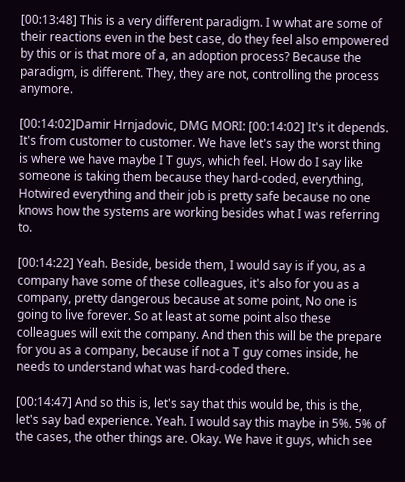[00:13:48] This is a very different paradigm. I w what are some of their reactions even in the best case, do they feel also empowered by this or is that more of a, an adoption process? Because the paradigm, is different. They, they are not, controlling the process anymore.

[00:14:02]Damir Hrnjadovic, DMG MORI: [00:14:02] It's it depends. It's from customer to customer. We have let's say the worst thing is where we have maybe I T guys, which feel. How do I say like someone is taking them because they hard-coded, everything, Hotwired everything and their job is pretty safe because no one knows how the systems are working besides what I was referring to.

[00:14:22] Yeah. Beside, beside them, I would say is if you, as a company have some of these colleagues, it's also for you as a company, pretty dangerous because at some point, No one is going to live forever. So at least at some point also these colleagues will exit the company. And then this will be the prepare for you as a company, because if not a T guy comes inside, he needs to understand what was hard-coded there.

[00:14:47] And so this is, let's say that this would be, this is the, let's say bad experience. Yeah. I would say this maybe in 5%. 5% of the cases, the other things are. Okay. We have it guys, which see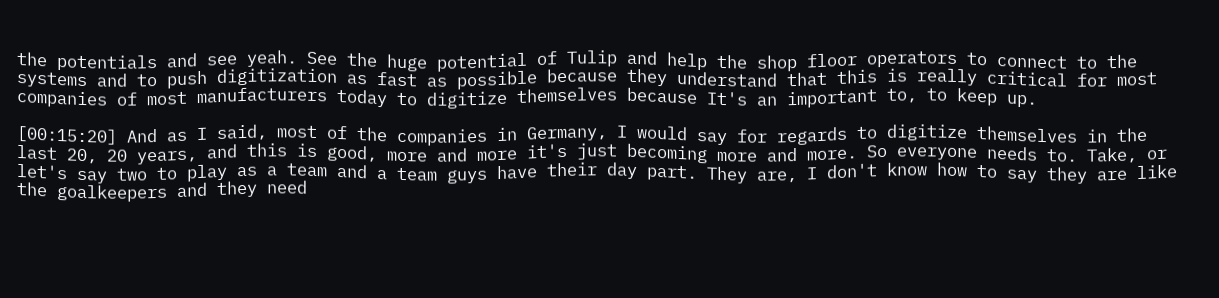the potentials and see yeah. See the huge potential of Tulip and help the shop floor operators to connect to the systems and to push digitization as fast as possible because they understand that this is really critical for most companies of most manufacturers today to digitize themselves because It's an important to, to keep up.

[00:15:20] And as I said, most of the companies in Germany, I would say for regards to digitize themselves in the last 20, 20 years, and this is good, more and more it's just becoming more and more. So everyone needs to. Take, or let's say two to play as a team and a team guys have their day part. They are, I don't know how to say they are like the goalkeepers and they need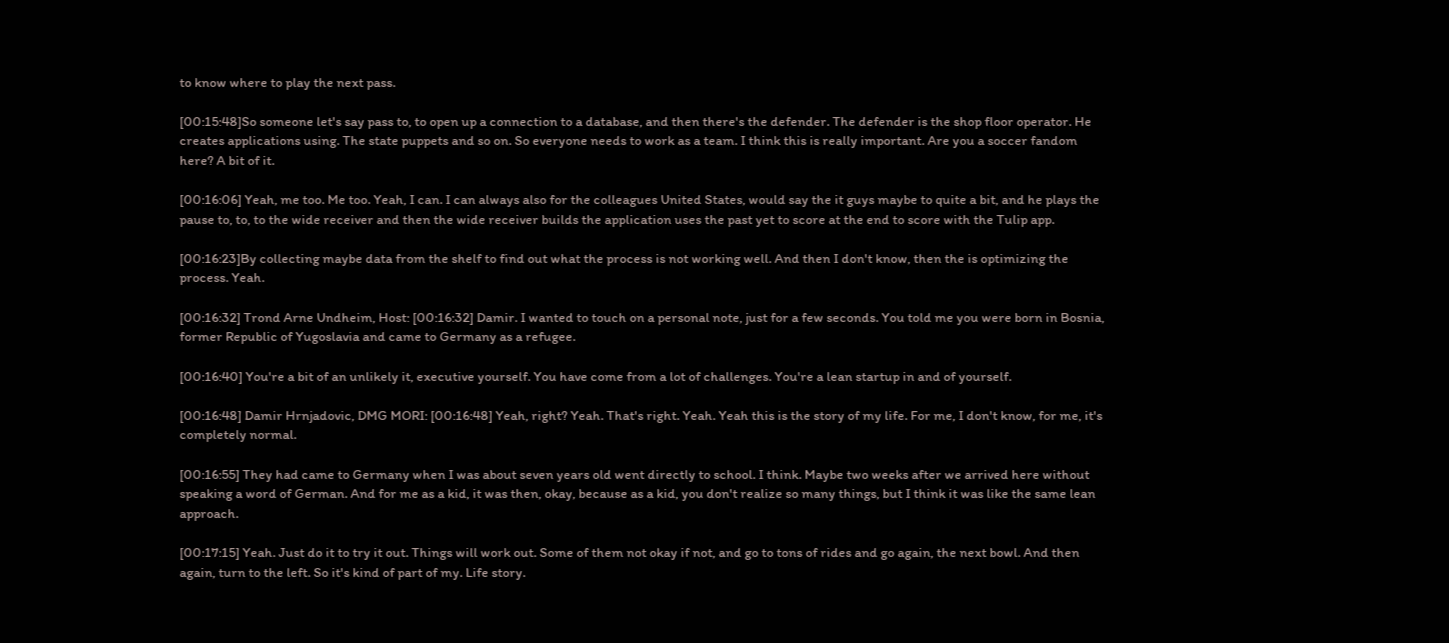to know where to play the next pass.

[00:15:48]So someone let's say pass to, to open up a connection to a database, and then there's the defender. The defender is the shop floor operator. He creates applications using. The state puppets and so on. So everyone needs to work as a team. I think this is really important. Are you a soccer fandom here? A bit of it.

[00:16:06] Yeah, me too. Me too. Yeah, I can. I can always also for the colleagues United States, would say the it guys maybe to quite a bit, and he plays the pause to, to, to the wide receiver and then the wide receiver builds the application uses the past yet to score at the end to score with the Tulip app.

[00:16:23]By collecting maybe data from the shelf to find out what the process is not working well. And then I don't know, then the is optimizing the process. Yeah.

[00:16:32] Trond Arne Undheim, Host: [00:16:32] Damir. I wanted to touch on a personal note, just for a few seconds. You told me you were born in Bosnia, former Republic of Yugoslavia and came to Germany as a refugee.

[00:16:40] You're a bit of an unlikely it, executive yourself. You have come from a lot of challenges. You're a lean startup in and of yourself.

[00:16:48] Damir Hrnjadovic, DMG MORI: [00:16:48] Yeah, right? Yeah. That's right. Yeah. Yeah this is the story of my life. For me, I don't know, for me, it's completely normal.

[00:16:55] They had came to Germany when I was about seven years old went directly to school. I think. Maybe two weeks after we arrived here without speaking a word of German. And for me as a kid, it was then, okay, because as a kid, you don't realize so many things, but I think it was like the same lean approach.

[00:17:15] Yeah. Just do it to try it out. Things will work out. Some of them not okay if not, and go to tons of rides and go again, the next bowl. And then again, turn to the left. So it's kind of part of my. Life story.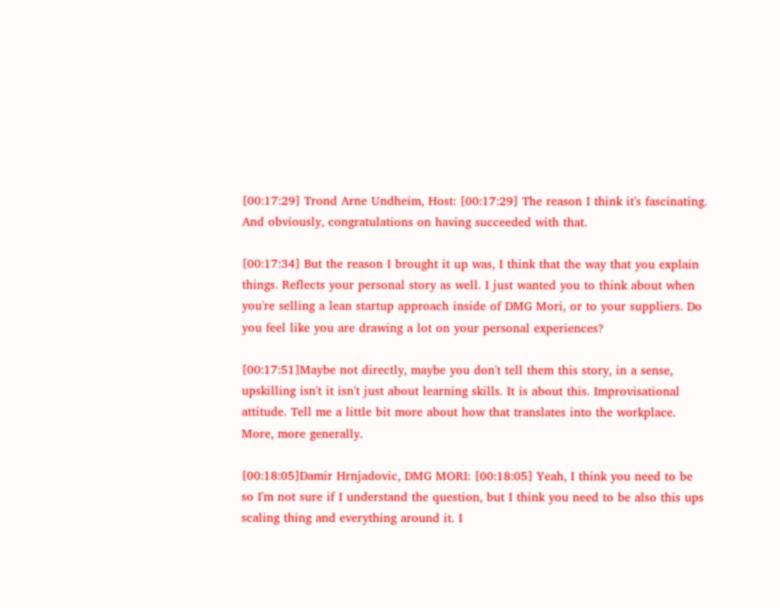[00:17:29] Trond Arne Undheim, Host: [00:17:29] The reason I think it's fascinating. And obviously, congratulations on having succeeded with that.

[00:17:34] But the reason I brought it up was, I think that the way that you explain things. Reflects your personal story as well. I just wanted you to think about when you're selling a lean startup approach inside of DMG Mori, or to your suppliers. Do you feel like you are drawing a lot on your personal experiences?

[00:17:51]Maybe not directly, maybe you don't tell them this story, in a sense, upskilling isn't it isn't just about learning skills. It is about this. Improvisational attitude. Tell me a little bit more about how that translates into the workplace. More, more generally.

[00:18:05]Damir Hrnjadovic, DMG MORI: [00:18:05] Yeah, I think you need to be so I'm not sure if I understand the question, but I think you need to be also this ups scaling thing and everything around it. I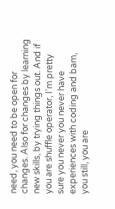need, you need to be open for changes. Also for changes by learning new skills, by trying things out. And if you are shuffle operator, I'm pretty sure you never you never have experiences with coding and bam, you still, you are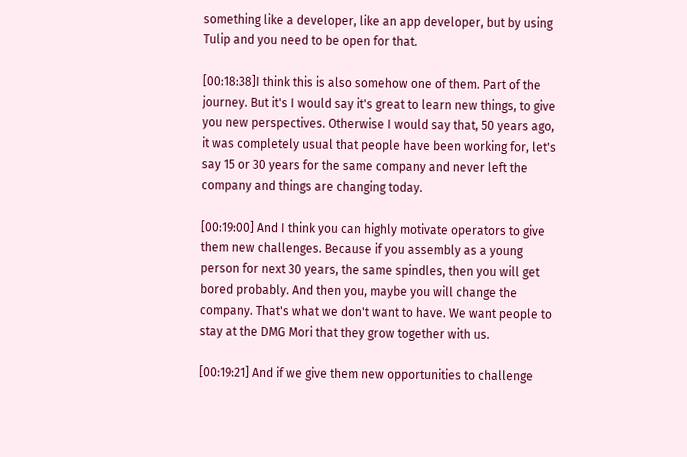something like a developer, like an app developer, but by using Tulip and you need to be open for that.

[00:18:38]I think this is also somehow one of them. Part of the journey. But it's I would say it's great to learn new things, to give you new perspectives. Otherwise I would say that, 50 years ago, it was completely usual that people have been working for, let's say 15 or 30 years for the same company and never left the company and things are changing today.

[00:19:00] And I think you can highly motivate operators to give them new challenges. Because if you assembly as a young person for next 30 years, the same spindles, then you will get bored probably. And then you, maybe you will change the company. That's what we don't want to have. We want people to stay at the DMG Mori that they grow together with us.

[00:19:21] And if we give them new opportunities to challenge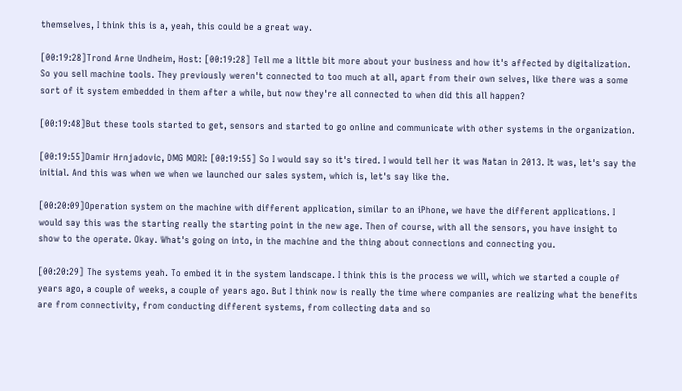themselves, I think this is a, yeah, this could be a great way.

[00:19:28]Trond Arne Undheim, Host: [00:19:28] Tell me a little bit more about your business and how it's affected by digitalization. So you sell machine tools. They previously weren't connected to too much at all, apart from their own selves, like there was a some sort of it system embedded in them after a while, but now they're all connected to when did this all happen?

[00:19:48]But these tools started to get, sensors and started to go online and communicate with other systems in the organization.

[00:19:55]Damir Hrnjadovic, DMG MORI: [00:19:55] So I would say so it's tired. I would tell her it was Natan in 2013. It was, let's say the initial. And this was when we when we launched our sales system, which is, let's say like the.

[00:20:09]Operation system on the machine with different application, similar to an iPhone, we have the different applications. I would say this was the starting really the starting point in the new age. Then of course, with all the sensors, you have insight to show to the operate. Okay. What's going on into, in the machine and the thing about connections and connecting you.

[00:20:29] The systems yeah. To embed it in the system landscape. I think this is the process we will, which we started a couple of years ago, a couple of weeks, a couple of years ago. But I think now is really the time where companies are realizing what the benefits are from connectivity, from conducting different systems, from collecting data and so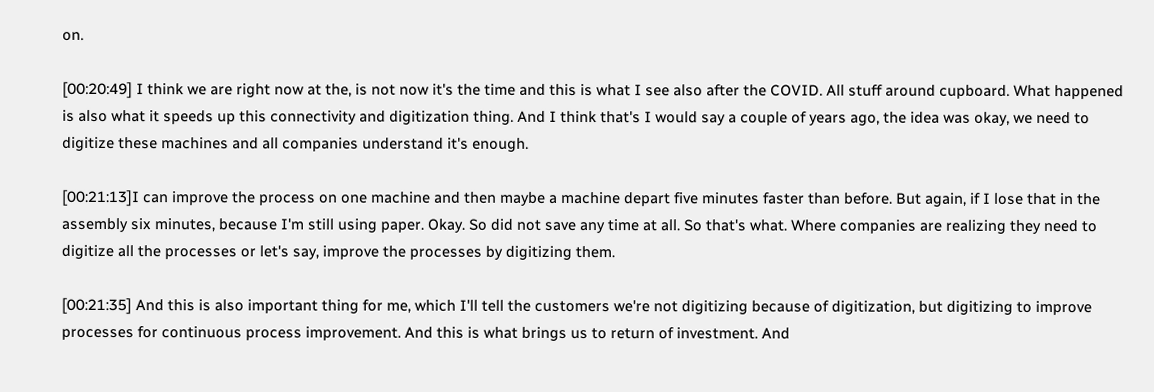on.

[00:20:49] I think we are right now at the, is not now it's the time and this is what I see also after the COVID. All stuff around cupboard. What happened is also what it speeds up this connectivity and digitization thing. And I think that's I would say a couple of years ago, the idea was okay, we need to digitize these machines and all companies understand it's enough.

[00:21:13]I can improve the process on one machine and then maybe a machine depart five minutes faster than before. But again, if I lose that in the assembly six minutes, because I'm still using paper. Okay. So did not save any time at all. So that's what. Where companies are realizing they need to digitize all the processes or let's say, improve the processes by digitizing them.

[00:21:35] And this is also important thing for me, which I'll tell the customers we're not digitizing because of digitization, but digitizing to improve processes for continuous process improvement. And this is what brings us to return of investment. And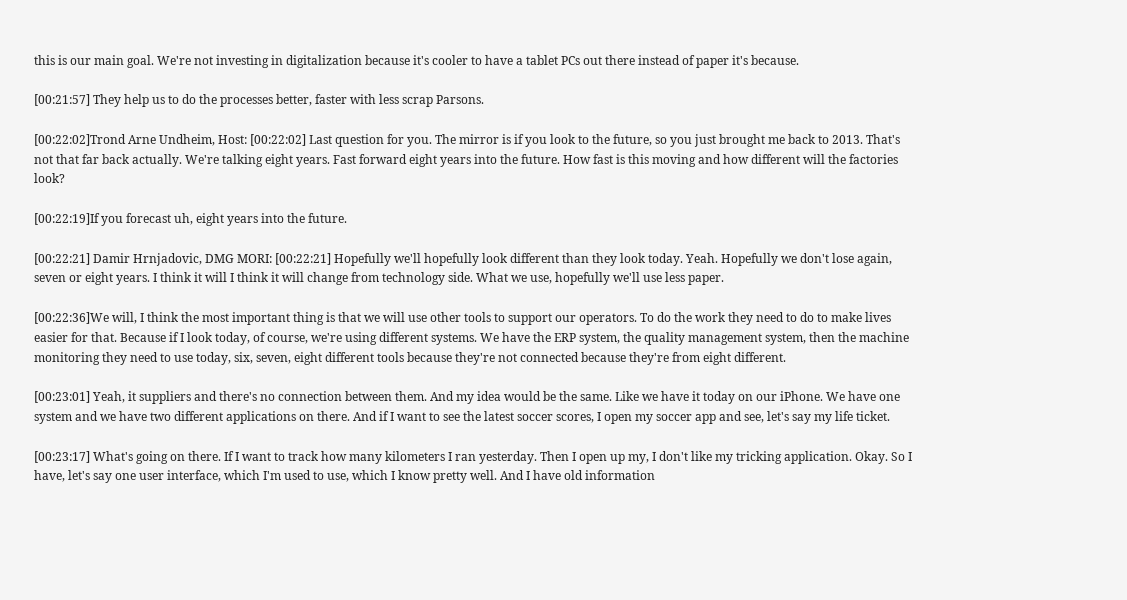this is our main goal. We're not investing in digitalization because it's cooler to have a tablet PCs out there instead of paper it's because.

[00:21:57] They help us to do the processes better, faster with less scrap Parsons.

[00:22:02]Trond Arne Undheim, Host: [00:22:02] Last question for you. The mirror is if you look to the future, so you just brought me back to 2013. That's not that far back actually. We're talking eight years. Fast forward eight years into the future. How fast is this moving and how different will the factories look?

[00:22:19]If you forecast uh, eight years into the future.

[00:22:21] Damir Hrnjadovic, DMG MORI: [00:22:21] Hopefully we'll hopefully look different than they look today. Yeah. Hopefully we don't lose again, seven or eight years. I think it will I think it will change from technology side. What we use, hopefully we'll use less paper.

[00:22:36]We will, I think the most important thing is that we will use other tools to support our operators. To do the work they need to do to make lives easier for that. Because if I look today, of course, we're using different systems. We have the ERP system, the quality management system, then the machine monitoring they need to use today, six, seven, eight different tools because they're not connected because they're from eight different.

[00:23:01] Yeah, it suppliers and there's no connection between them. And my idea would be the same. Like we have it today on our iPhone. We have one system and we have two different applications on there. And if I want to see the latest soccer scores, I open my soccer app and see, let's say my life ticket.

[00:23:17] What's going on there. If I want to track how many kilometers I ran yesterday. Then I open up my, I don't like my tricking application. Okay. So I have, let's say one user interface, which I'm used to use, which I know pretty well. And I have old information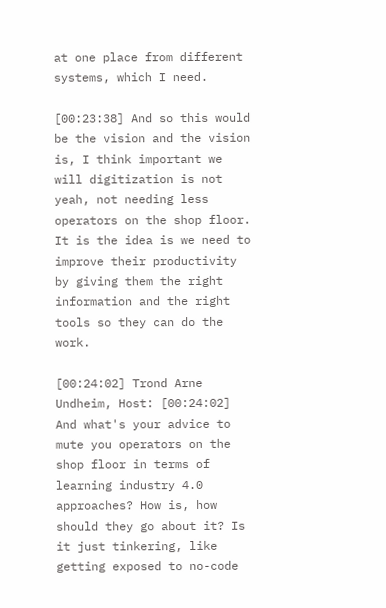at one place from different systems, which I need.

[00:23:38] And so this would be the vision and the vision is, I think important we will digitization is not yeah, not needing less operators on the shop floor. It is the idea is we need to improve their productivity by giving them the right information and the right tools so they can do the work.

[00:24:02] Trond Arne Undheim, Host: [00:24:02] And what's your advice to mute you operators on the shop floor in terms of learning industry 4.0 approaches? How is, how should they go about it? Is it just tinkering, like getting exposed to no-code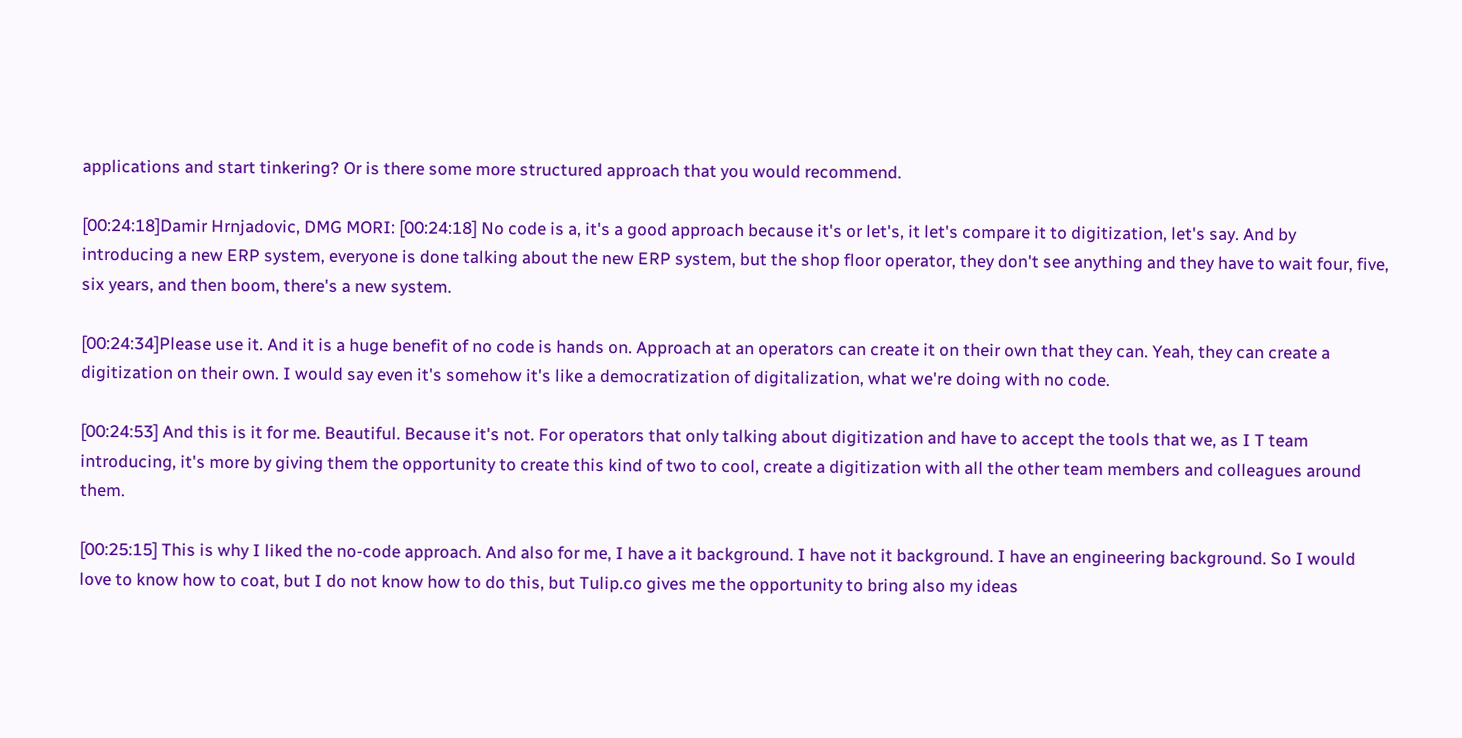applications and start tinkering? Or is there some more structured approach that you would recommend.

[00:24:18]Damir Hrnjadovic, DMG MORI: [00:24:18] No code is a, it's a good approach because it's or let's, it let's compare it to digitization, let's say. And by introducing a new ERP system, everyone is done talking about the new ERP system, but the shop floor operator, they don't see anything and they have to wait four, five, six years, and then boom, there's a new system.

[00:24:34]Please use it. And it is a huge benefit of no code is hands on. Approach at an operators can create it on their own that they can. Yeah, they can create a digitization on their own. I would say even it's somehow it's like a democratization of digitalization, what we're doing with no code.

[00:24:53] And this is it for me. Beautiful. Because it's not. For operators that only talking about digitization and have to accept the tools that we, as I T team introducing, it's more by giving them the opportunity to create this kind of two to cool, create a digitization with all the other team members and colleagues around them.

[00:25:15] This is why I liked the no-code approach. And also for me, I have a it background. I have not it background. I have an engineering background. So I would love to know how to coat, but I do not know how to do this, but Tulip.co gives me the opportunity to bring also my ideas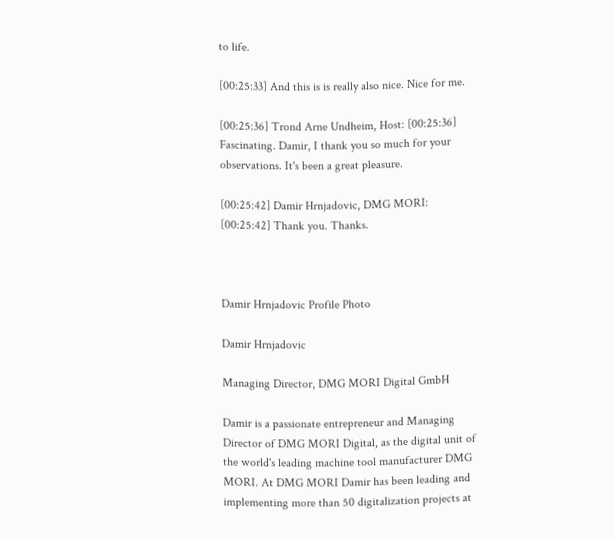to life.

[00:25:33] And this is is really also nice. Nice for me.

[00:25:36] Trond Arne Undheim, Host: [00:25:36] Fascinating. Damir, I thank you so much for your observations. It's been a great pleasure.

[00:25:42] Damir Hrnjadovic, DMG MORI: [00:25:42] Thank you. Thanks.



Damir Hrnjadovic Profile Photo

Damir Hrnjadovic

Managing Director, DMG MORI Digital GmbH

Damir is a passionate entrepreneur and Managing Director of DMG MORI Digital, as the digital unit of the world's leading machine tool manufacturer DMG MORI. At DMG MORI Damir has been leading and implementing more than 50 digitalization projects at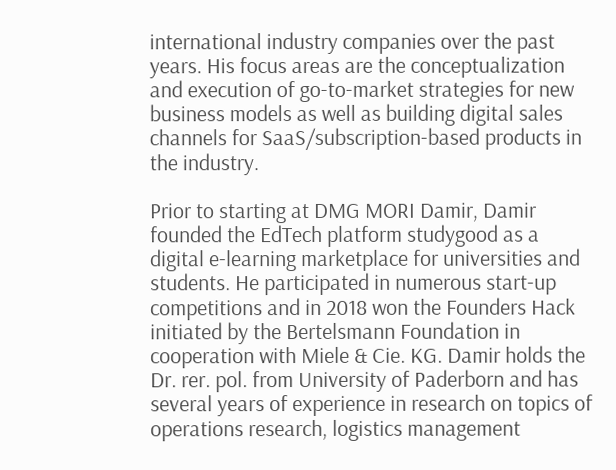international industry companies over the past years. His focus areas are the conceptualization and execution of go-to-market strategies for new business models as well as building digital sales channels for SaaS/subscription-based products in the industry.

Prior to starting at DMG MORI Damir, Damir founded the EdTech platform studygood as a digital e-learning marketplace for universities and students. He participated in numerous start-up competitions and in 2018 won the Founders Hack initiated by the Bertelsmann Foundation in cooperation with Miele & Cie. KG. Damir holds the Dr. rer. pol. from University of Paderborn and has several years of experience in research on topics of operations research, logistics management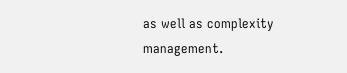as well as complexity management.